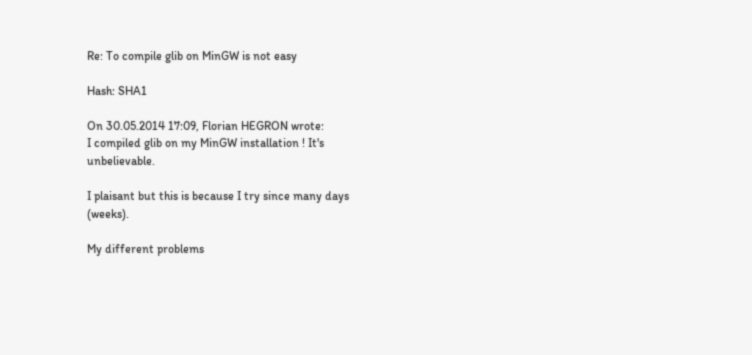Re: To compile glib on MinGW is not easy

Hash: SHA1

On 30.05.2014 17:09, Florian HEGRON wrote:
I compiled glib on my MinGW installation ! It's unbelievable.

I plaisant but this is because I try since many days (weeks).

My different problems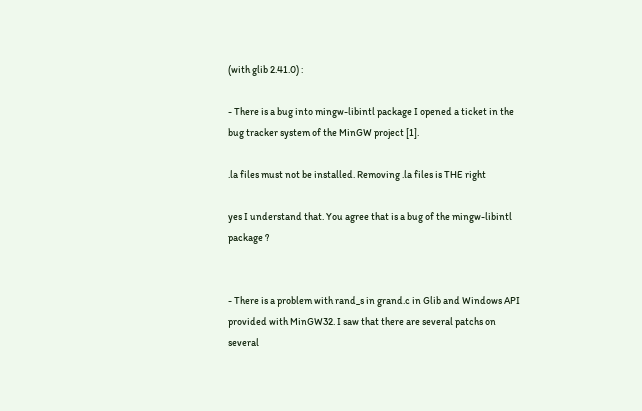(with glib 2.41.0) :

- There is a bug into mingw-libintl package I opened a ticket in the
bug tracker system of the MinGW project [1].

.la files must not be installed. Removing .la files is THE right

yes I understand that. You agree that is a bug of the mingw-libintl
package ?


- There is a problem with rand_s in grand.c in Glib and Windows API
provided with MinGW32. I saw that there are several patchs on several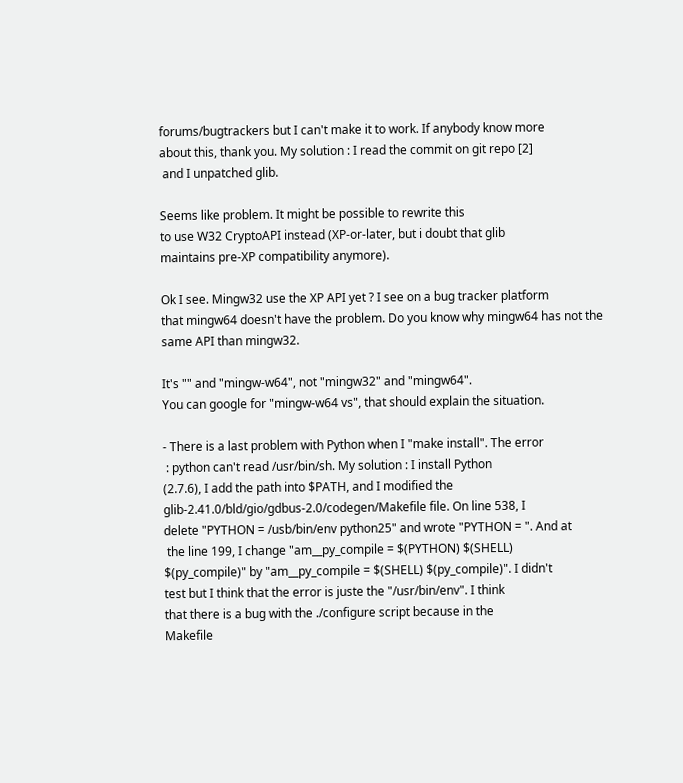forums/bugtrackers but I can't make it to work. If anybody know more
about this, thank you. My solution : I read the commit on git repo [2]
 and I unpatched glib.

Seems like problem. It might be possible to rewrite this
to use W32 CryptoAPI instead (XP-or-later, but i doubt that glib
maintains pre-XP compatibility anymore).

Ok I see. Mingw32 use the XP API yet ? I see on a bug tracker platform
that mingw64 doesn't have the problem. Do you know why mingw64 has not the
same API than mingw32.

It's "" and "mingw-w64", not "mingw32" and "mingw64".
You can google for "mingw-w64 vs", that should explain the situation.

- There is a last problem with Python when I "make install". The error
 : python can't read /usr/bin/sh. My solution : I install Python
(2.7.6), I add the path into $PATH, and I modified the
glib-2.41.0/bld/gio/gdbus-2.0/codegen/Makefile file. On line 538, I
delete "PYTHON = /usb/bin/env python25" and wrote "PYTHON = ". And at
 the line 199, I change "am__py_compile = $(PYTHON) $(SHELL)
$(py_compile)" by "am__py_compile = $(SHELL) $(py_compile)". I didn't
test but I think that the error is juste the "/usr/bin/env". I think
that there is a bug with the ./configure script because in the
Makefile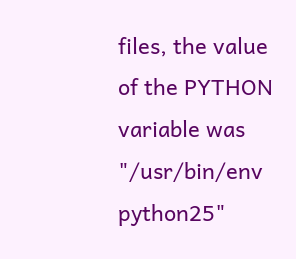files, the value of the PYTHON variable was "/usr/bin/env
python25"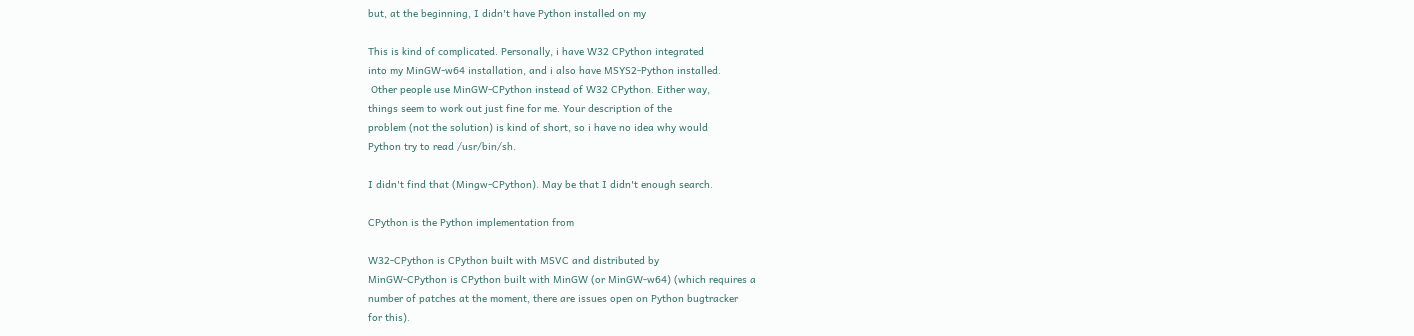but, at the beginning, I didn't have Python installed on my

This is kind of complicated. Personally, i have W32 CPython integrated
into my MinGW-w64 installation, and i also have MSYS2-Python installed.
 Other people use MinGW-CPython instead of W32 CPython. Either way,
things seem to work out just fine for me. Your description of the
problem (not the solution) is kind of short, so i have no idea why would
Python try to read /usr/bin/sh.

I didn't find that (Mingw-CPython). May be that I didn't enough search.

CPython is the Python implementation from

W32-CPython is CPython built with MSVC and distributed by
MinGW-CPython is CPython built with MinGW (or MinGW-w64) (which requires a
number of patches at the moment, there are issues open on Python bugtracker
for this).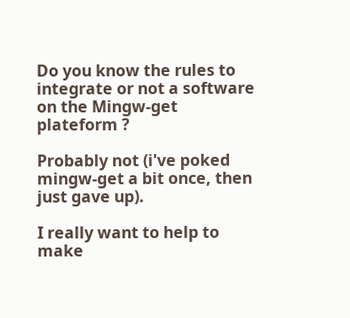Do you know the rules to integrate or not a software on the Mingw-get
plateform ?

Probably not (i've poked mingw-get a bit once, then just gave up).

I really want to help to make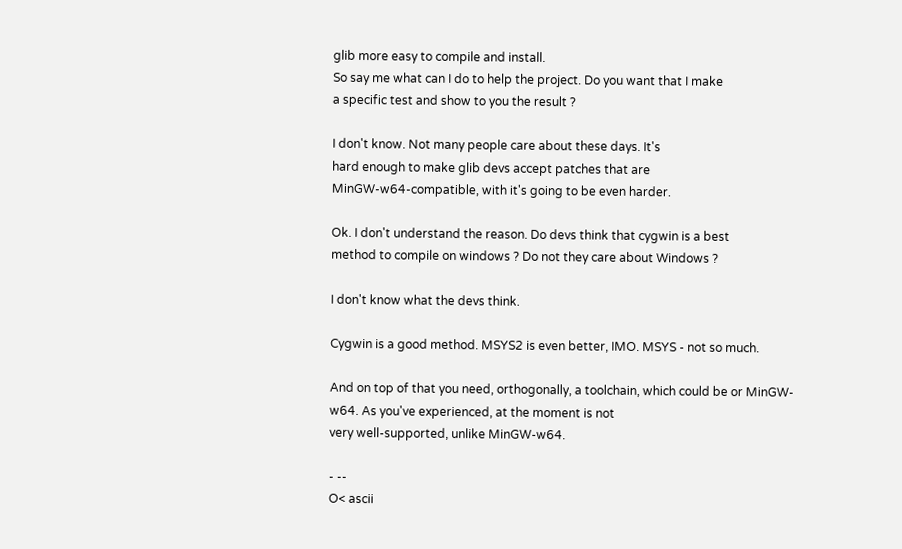glib more easy to compile and install.
So say me what can I do to help the project. Do you want that I make
a specific test and show to you the result ?

I don't know. Not many people care about these days. It's
hard enough to make glib devs accept patches that are
MinGW-w64-compatible, with it's going to be even harder.

Ok. I don't understand the reason. Do devs think that cygwin is a best
method to compile on windows ? Do not they care about Windows ?

I don't know what the devs think.

Cygwin is a good method. MSYS2 is even better, IMO. MSYS - not so much.

And on top of that you need, orthogonally, a toolchain, which could be or MinGW-w64. As you've experienced, at the moment is not
very well-supported, unlike MinGW-w64.

- --
O< ascii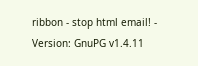ribbon - stop html email! -
Version: GnuPG v1.4.11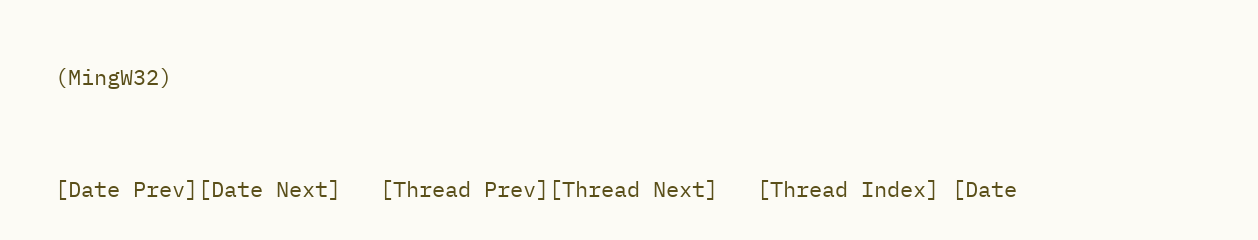(MingW32)


[Date Prev][Date Next]   [Thread Prev][Thread Next]   [Thread Index] [Date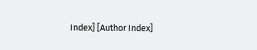Index] [Author Index]